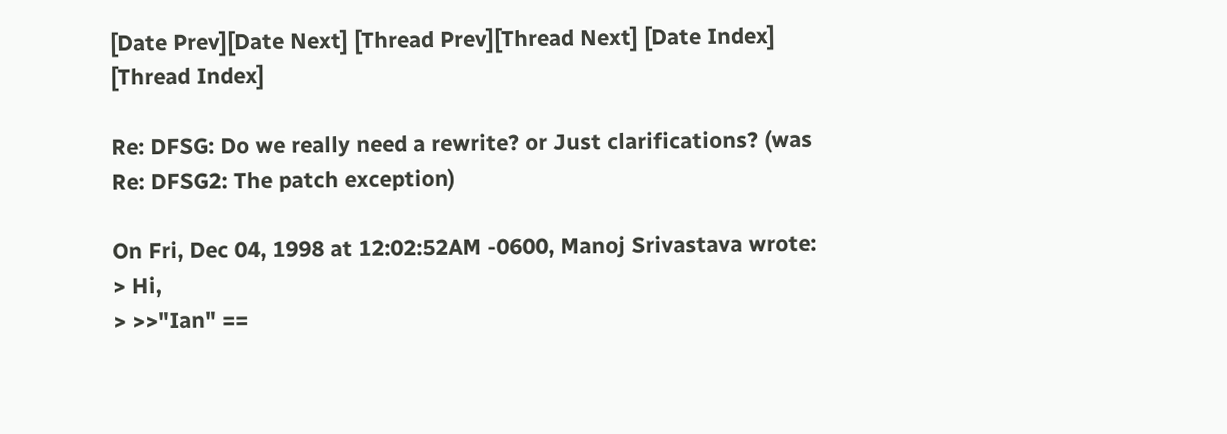[Date Prev][Date Next] [Thread Prev][Thread Next] [Date Index] [Thread Index]

Re: DFSG: Do we really need a rewrite? or Just clarifications? (was Re: DFSG2: The patch exception)

On Fri, Dec 04, 1998 at 12:02:52AM -0600, Manoj Srivastava wrote:
> Hi,
> >>"Ian" ==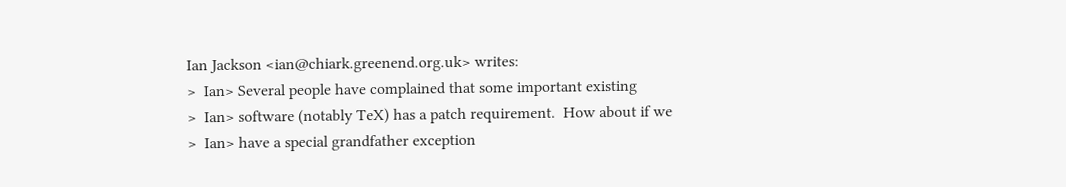Ian Jackson <ian@chiark.greenend.org.uk> writes:
>  Ian> Several people have complained that some important existing
>  Ian> software (notably TeX) has a patch requirement.  How about if we
>  Ian> have a special grandfather exception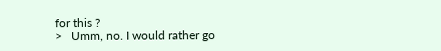for this ?
>   Umm, no. I would rather go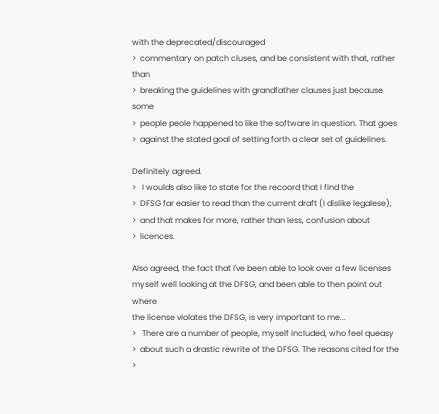with the deprecated/discouraged
>  commentary on patch cluses, and be consistent with that, rather than
>  breaking the guidelines with grandfather clauses just because some
>  people peole happened to like the software in question. That goes
>  against the stated goal of setting forth a clear set of guidelines.

Definitely agreed.
>   I woulds also like to state for the recoord that I find the
>  DFSG far easier to read than the current draft (I dislike legalese),
>  and that makes for more, rather than less, confusion about
>  licences.

Also agreed, the fact that I've been able to look over a few licenses
myself well looking at the DFSG, and been able to then point out where
the license violates the DFSG, is very important to me...
>   There are a number of people, myself included, who feel queasy
>  about such a drastic rewrite of the DFSG. The reasons cited for the
>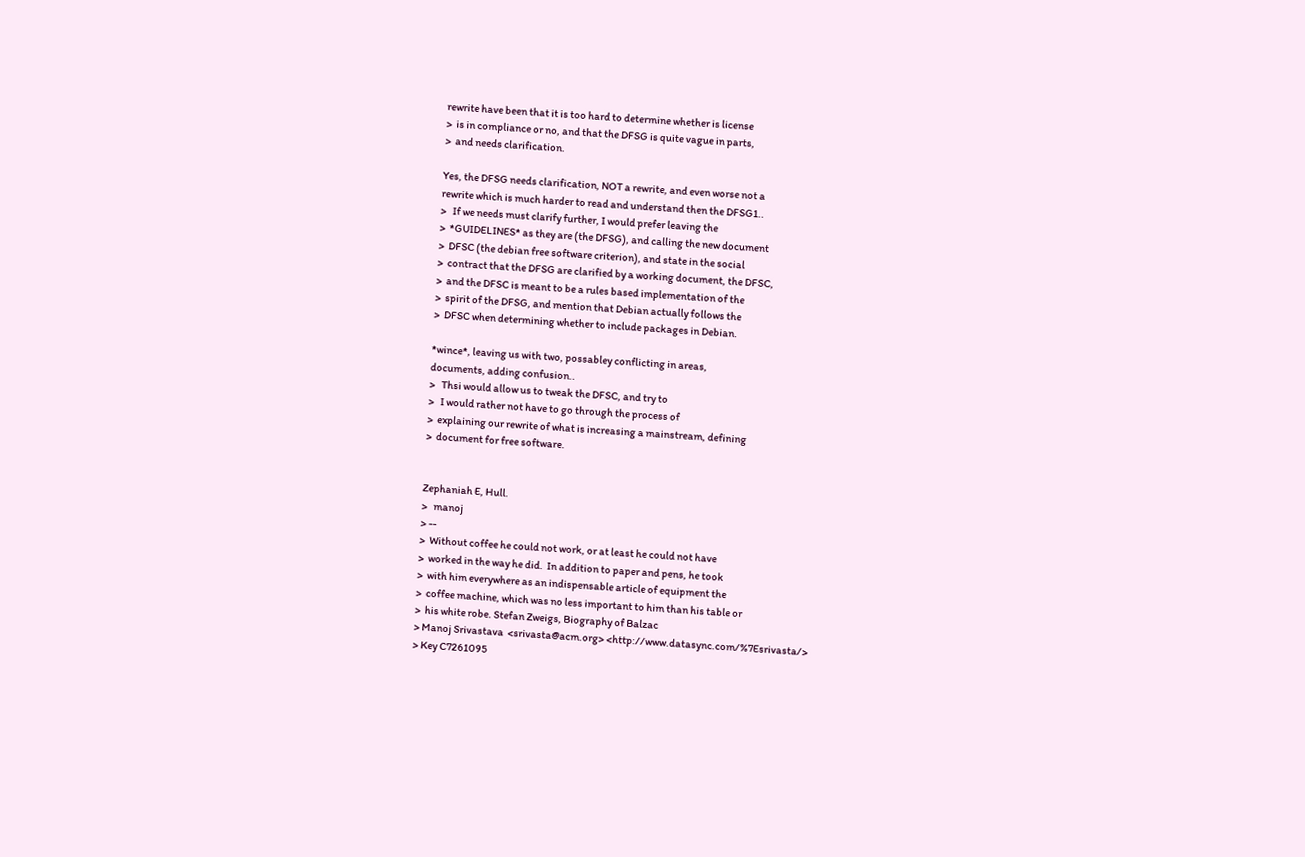rewrite have been that it is too hard to determine whether is license
>  is in compliance or no, and that the DFSG is quite vague in parts,
>  and needs clarification.

Yes, the DFSG needs clarification, NOT a rewrite, and even worse not a
rewrite which is much harder to read and understand then the DFSG1..
>   If we needs must clarify further, I would prefer leaving the
>  *GUIDELINES* as they are (the DFSG), and calling the new document
>  DFSC (the debian free software criterion), and state in the social
>  contract that the DFSG are clarified by a working document, the DFSC,
>  and the DFSC is meant to be a rules based implementation of the
>  spirit of the DFSG, and mention that Debian actually follows the
>  DFSC when determining whether to include packages in Debian.

*wince*, leaving us with two, possabley conflicting in areas,
documents, adding confusion..
>   Thsi would allow us to tweak the DFSC, and try to
>   I would rather not have to go through the process of
>  explaining our rewrite of what is increasing a mainstream, defining
>  document for free software.


Zephaniah E, Hull.
>   manoj
> --
>  Without coffee he could not work, or at least he could not have
>  worked in the way he did.  In addition to paper and pens, he took
>  with him everywhere as an indispensable article of equipment the
>  coffee machine, which was no less important to him than his table or
>  his white robe. Stefan Zweigs, Biography of Balzac
> Manoj Srivastava  <srivasta@acm.org> <http://www.datasync.com/%7Esrivasta/>
> Key C7261095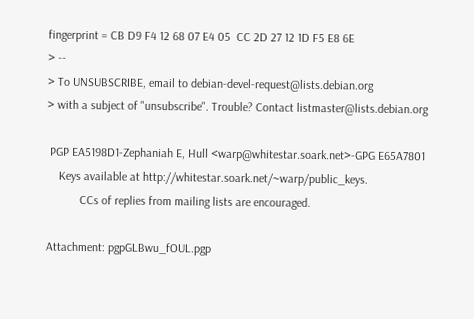fingerprint = CB D9 F4 12 68 07 E4 05  CC 2D 27 12 1D F5 E8 6E
> --
> To UNSUBSCRIBE, email to debian-devel-request@lists.debian.org
> with a subject of "unsubscribe". Trouble? Contact listmaster@lists.debian.org

 PGP EA5198D1-Zephaniah E, Hull <warp@whitestar.soark.net>-GPG E65A7801
    Keys available at http://whitestar.soark.net/~warp/public_keys.
           CCs of replies from mailing lists are encouraged.

Attachment: pgpGLBwu_fOUL.pgp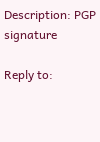Description: PGP signature

Reply to: